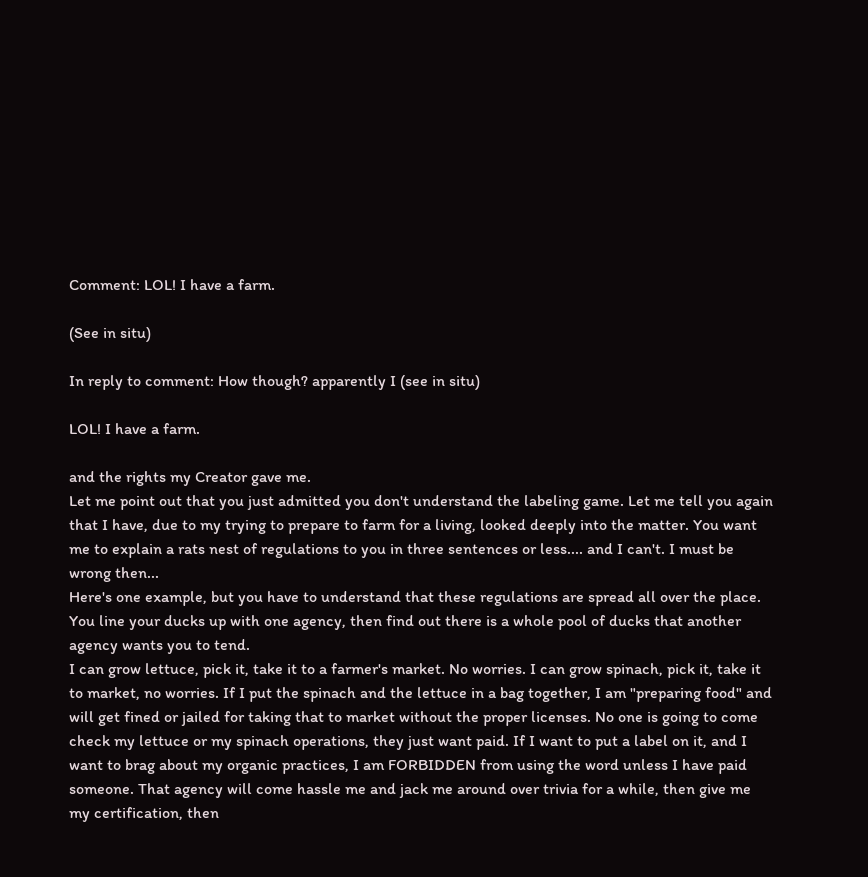Comment: LOL! I have a farm.

(See in situ)

In reply to comment: How though? apparently I (see in situ)

LOL! I have a farm.

and the rights my Creator gave me.
Let me point out that you just admitted you don't understand the labeling game. Let me tell you again that I have, due to my trying to prepare to farm for a living, looked deeply into the matter. You want me to explain a rats nest of regulations to you in three sentences or less.... and I can't. I must be wrong then...
Here's one example, but you have to understand that these regulations are spread all over the place. You line your ducks up with one agency, then find out there is a whole pool of ducks that another agency wants you to tend.
I can grow lettuce, pick it, take it to a farmer's market. No worries. I can grow spinach, pick it, take it to market, no worries. If I put the spinach and the lettuce in a bag together, I am "preparing food" and will get fined or jailed for taking that to market without the proper licenses. No one is going to come check my lettuce or my spinach operations, they just want paid. If I want to put a label on it, and I want to brag about my organic practices, I am FORBIDDEN from using the word unless I have paid someone. That agency will come hassle me and jack me around over trivia for a while, then give me my certification, then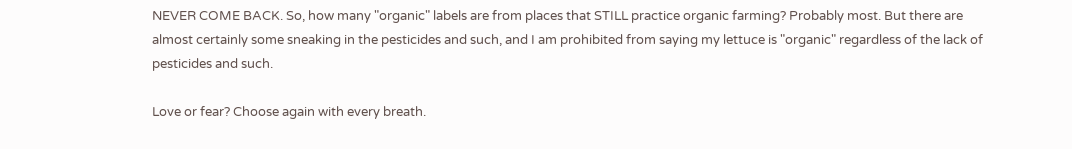NEVER COME BACK. So, how many "organic" labels are from places that STILL practice organic farming? Probably most. But there are almost certainly some sneaking in the pesticides and such, and I am prohibited from saying my lettuce is "organic" regardless of the lack of pesticides and such.

Love or fear? Choose again with every breath.